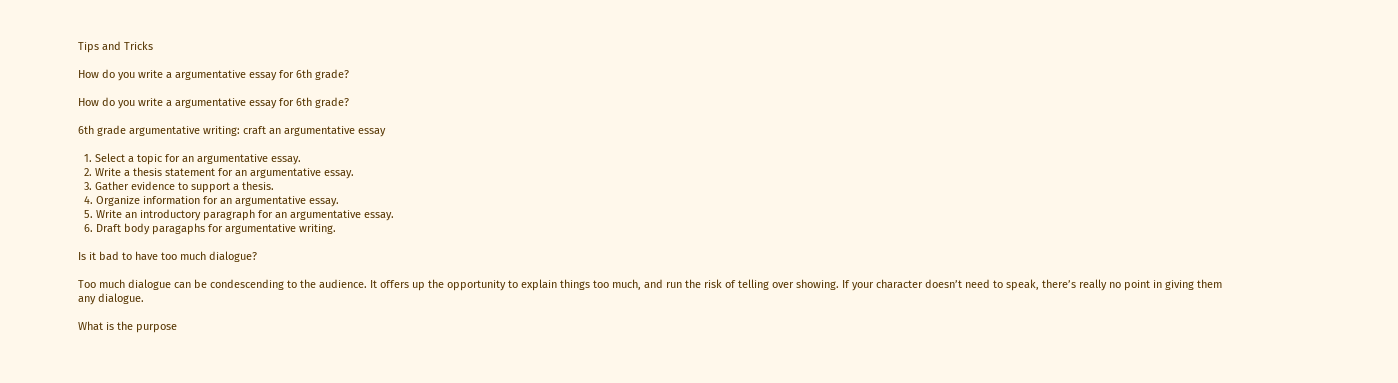Tips and Tricks

How do you write a argumentative essay for 6th grade?

How do you write a argumentative essay for 6th grade?

6th grade argumentative writing: craft an argumentative essay

  1. Select a topic for an argumentative essay.
  2. Write a thesis statement for an argumentative essay.
  3. Gather evidence to support a thesis.
  4. Organize information for an argumentative essay.
  5. Write an introductory paragraph for an argumentative essay.
  6. Draft body paragaphs for argumentative writing.

Is it bad to have too much dialogue?

Too much dialogue can be condescending to the audience. It offers up the opportunity to explain things too much, and run the risk of telling over showing. If your character doesn’t need to speak, there’s really no point in giving them any dialogue.

What is the purpose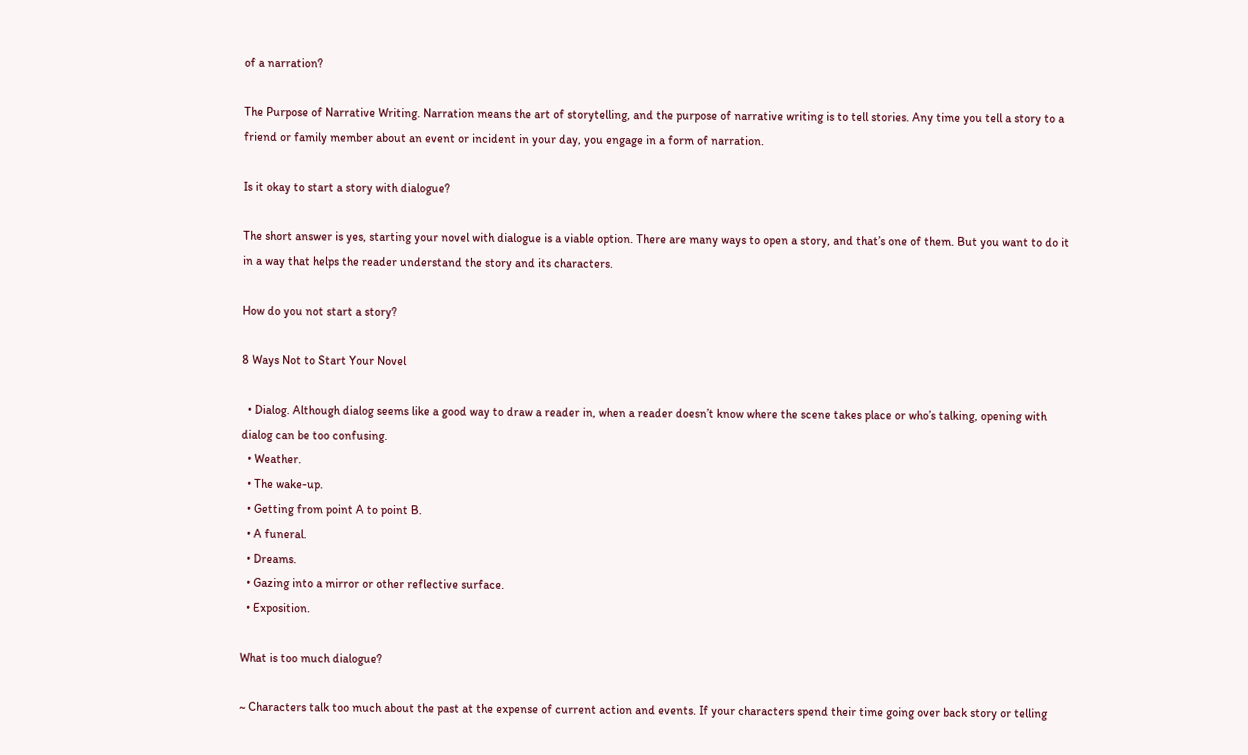of a narration?

The Purpose of Narrative Writing. Narration means the art of storytelling, and the purpose of narrative writing is to tell stories. Any time you tell a story to a friend or family member about an event or incident in your day, you engage in a form of narration.

Is it okay to start a story with dialogue?

The short answer is yes, starting your novel with dialogue is a viable option. There are many ways to open a story, and that’s one of them. But you want to do it in a way that helps the reader understand the story and its characters.

How do you not start a story?

8 Ways Not to Start Your Novel

  • Dialog. Although dialog seems like a good way to draw a reader in, when a reader doesn’t know where the scene takes place or who’s talking, opening with dialog can be too confusing.
  • Weather.
  • The wake-up.
  • Getting from point A to point B.
  • A funeral.
  • Dreams.
  • Gazing into a mirror or other reflective surface.
  • Exposition.

What is too much dialogue?

~ Characters talk too much about the past at the expense of current action and events. If your characters spend their time going over back story or telling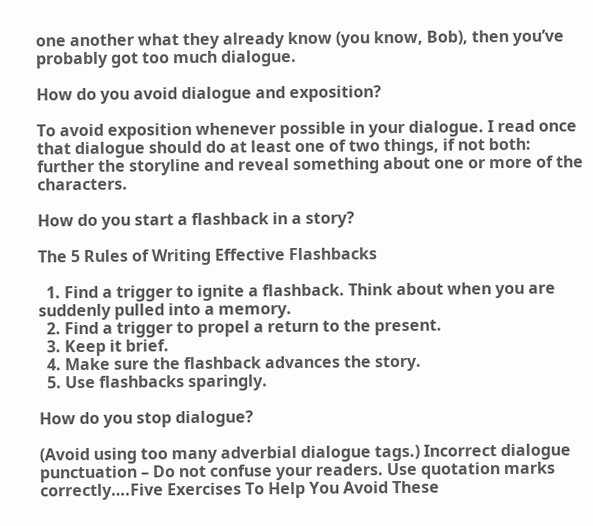one another what they already know (you know, Bob), then you’ve probably got too much dialogue.

How do you avoid dialogue and exposition?

To avoid exposition whenever possible in your dialogue. I read once that dialogue should do at least one of two things, if not both: further the storyline and reveal something about one or more of the characters.

How do you start a flashback in a story?

The 5 Rules of Writing Effective Flashbacks

  1. Find a trigger to ignite a flashback. Think about when you are suddenly pulled into a memory.
  2. Find a trigger to propel a return to the present.
  3. Keep it brief.
  4. Make sure the flashback advances the story.
  5. Use flashbacks sparingly.

How do you stop dialogue?

(Avoid using too many adverbial dialogue tags.) Incorrect dialogue punctuation – Do not confuse your readers. Use quotation marks correctly….Five Exercises To Help You Avoid These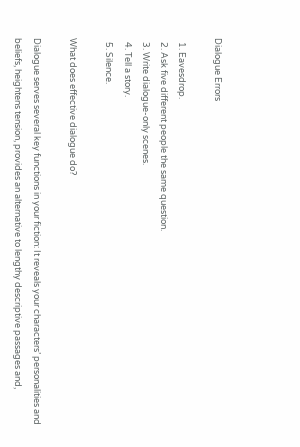Dialogue Errors

  1. Eavesdrop.
  2. Ask five different people the same question.
  3. Write dialogue-only scenes.
  4. Tell a story.
  5. Silence.

What does effective dialogue do?

Dialogue serves several key functions in your fiction: It reveals your characters’ personalities and beliefs, heightens tension, provides an alternative to lengthy descriptive passages and,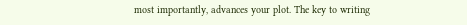most importantly, advances your plot. The key to writing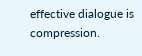effective dialogue is compression.